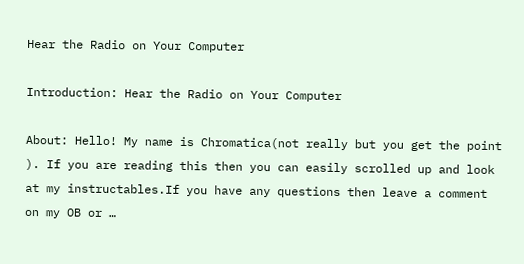Hear the Radio on Your Computer

Introduction: Hear the Radio on Your Computer

About: Hello! My name is Chromatica(not really but you get the point ). If you are reading this then you can easily scrolled up and look at my instructables.If you have any questions then leave a comment on my OB or …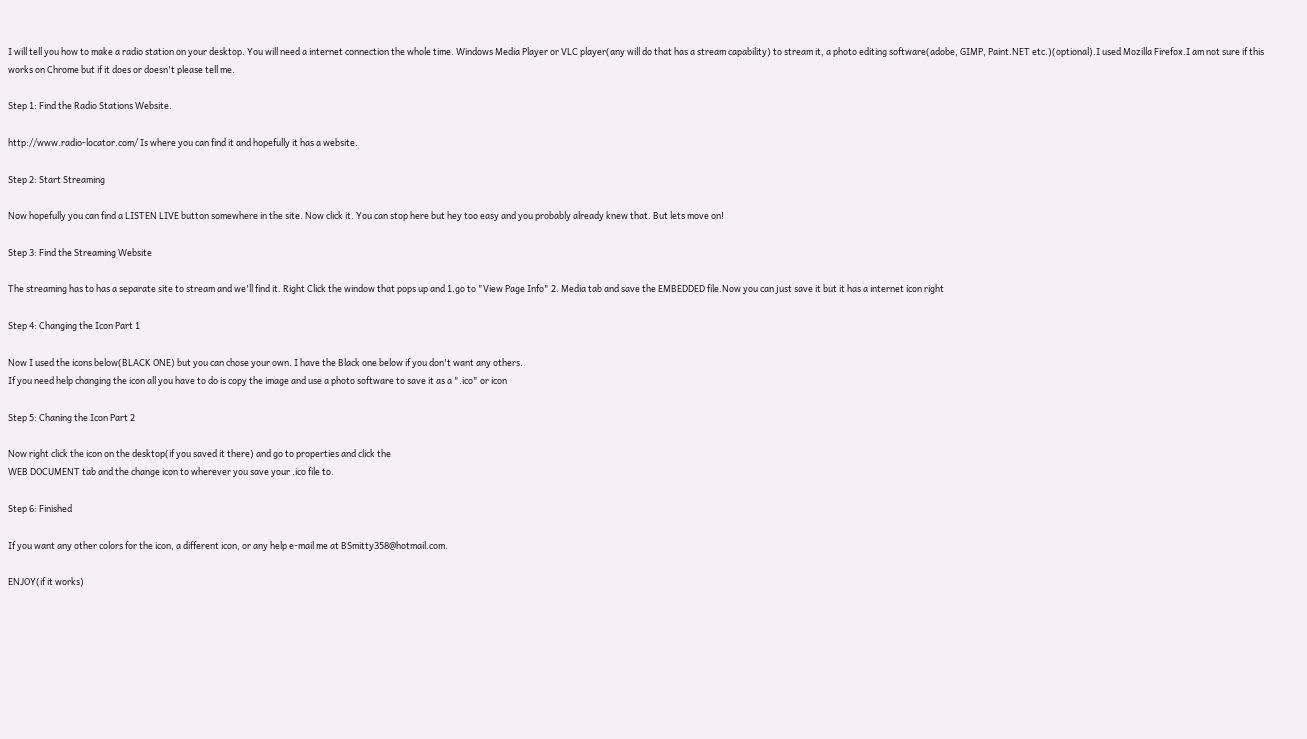I will tell you how to make a radio station on your desktop. You will need a internet connection the whole time. Windows Media Player or VLC player(any will do that has a stream capability) to stream it, a photo editing software(adobe, GIMP, Paint.NET etc.)(optional).I used Mozilla Firefox.I am not sure if this works on Chrome but if it does or doesn't please tell me.

Step 1: Find the Radio Stations Website.

http://www.radio-locator.com/ Is where you can find it and hopefully it has a website.

Step 2: Start Streaming

Now hopefully you can find a LISTEN LIVE button somewhere in the site. Now click it. You can stop here but hey too easy and you probably already knew that. But lets move on!

Step 3: Find the Streaming Website

The streaming has to has a separate site to stream and we'll find it. Right Click the window that pops up and 1.go to "View Page Info" 2. Media tab and save the EMBEDDED file.Now you can just save it but it has a internet icon right

Step 4: Changing the Icon Part 1

Now I used the icons below(BLACK ONE) but you can chose your own. I have the Black one below if you don't want any others.
If you need help changing the icon all you have to do is copy the image and use a photo software to save it as a ".ico" or icon

Step 5: Chaning the Icon Part 2

Now right click the icon on the desktop(if you saved it there) and go to properties and click the
WEB DOCUMENT tab and the change icon to wherever you save your .ico file to.

Step 6: Finished

If you want any other colors for the icon, a different icon, or any help e-mail me at BSmitty358@hotmail.com.

ENJOY(if it works)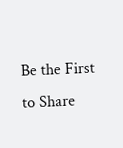Be the First to Share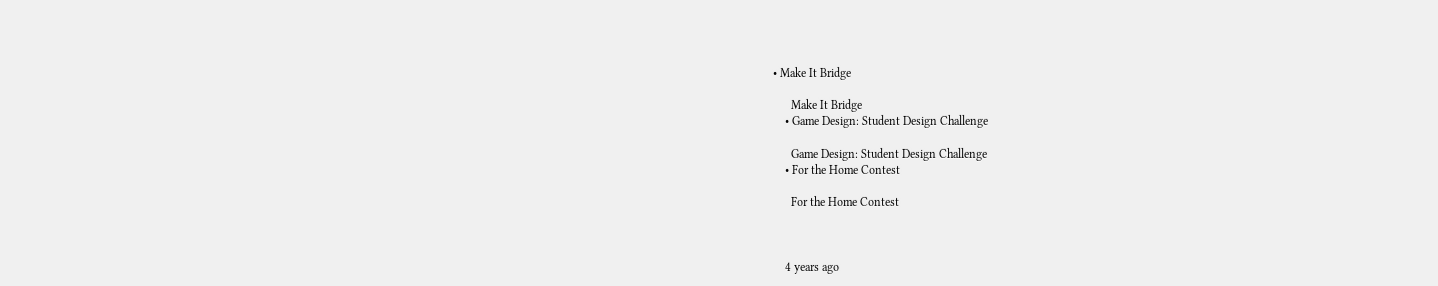• Make It Bridge

      Make It Bridge
    • Game Design: Student Design Challenge

      Game Design: Student Design Challenge
    • For the Home Contest

      For the Home Contest



    4 years ago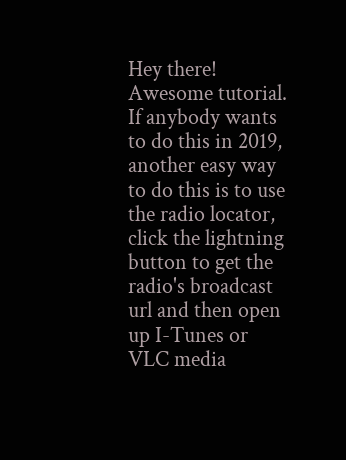Hey there! Awesome tutorial. If anybody wants to do this in 2019, another easy way to do this is to use the radio locator, click the lightning button to get the radio's broadcast url and then open up I-Tunes or VLC media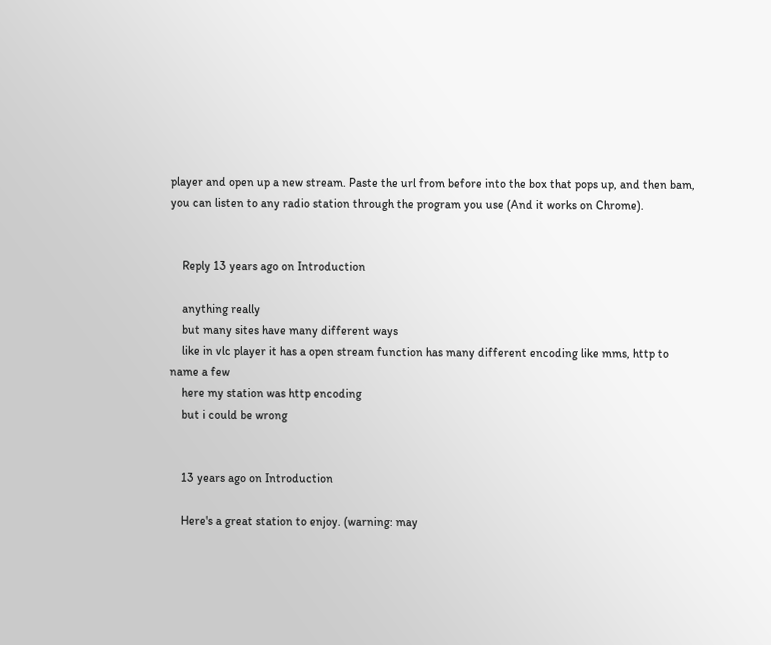player and open up a new stream. Paste the url from before into the box that pops up, and then bam, you can listen to any radio station through the program you use (And it works on Chrome).


    Reply 13 years ago on Introduction

    anything really
    but many sites have many different ways
    like in vlc player it has a open stream function has many different encoding like mms, http to name a few
    here my station was http encoding
    but i could be wrong


    13 years ago on Introduction

    Here's a great station to enjoy. (warning: may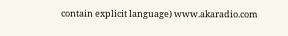contain explicit language) www.akaradio.com